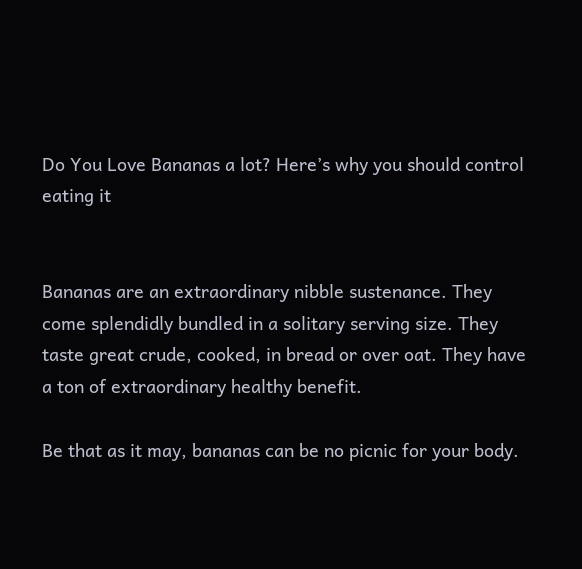Do You Love Bananas a lot? Here’s why you should control eating it


Bananas are an extraordinary nibble sustenance. They come splendidly bundled in a solitary serving size. They taste great crude, cooked, in bread or over oat. They have a ton of extraordinary healthy benefit.

Be that as it may, bananas can be no picnic for your body.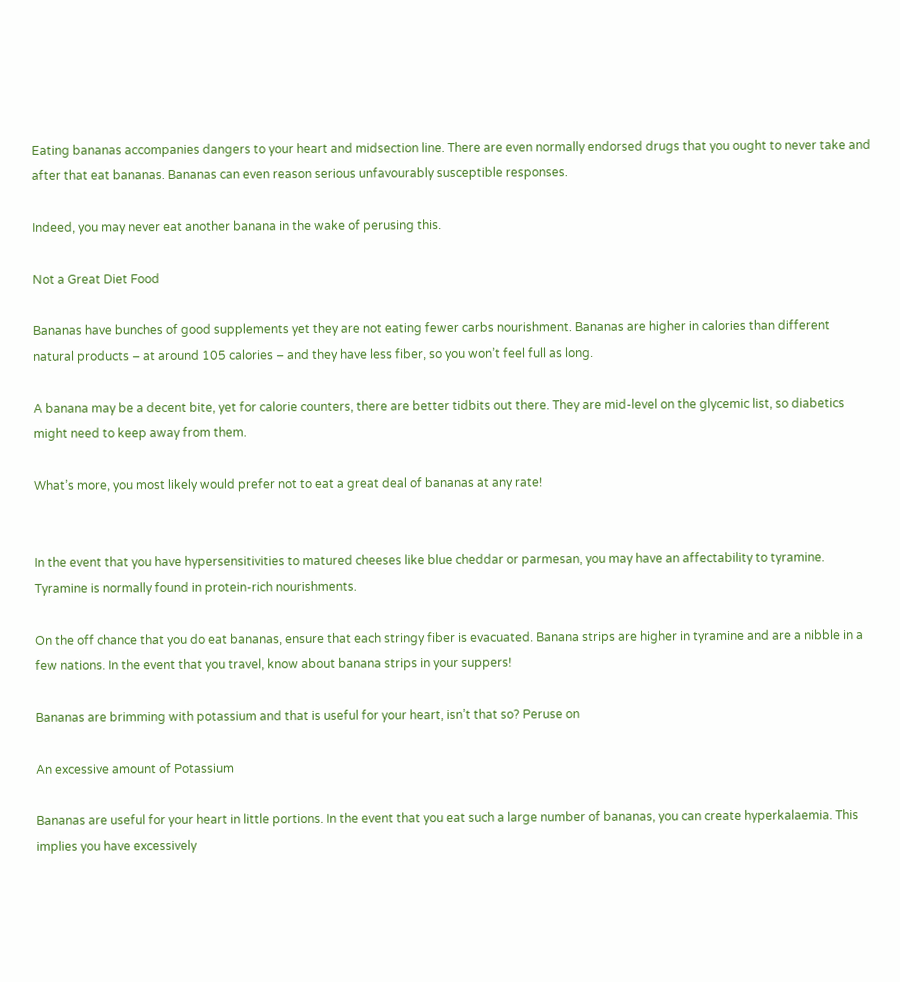Eating bananas accompanies dangers to your heart and midsection line. There are even normally endorsed drugs that you ought to never take and after that eat bananas. Bananas can even reason serious unfavourably susceptible responses.

Indeed, you may never eat another banana in the wake of perusing this.

Not a Great Diet Food

Bananas have bunches of good supplements yet they are not eating fewer carbs nourishment. Bananas are higher in calories than different natural products – at around 105 calories – and they have less fiber, so you won’t feel full as long.

A banana may be a decent bite, yet for calorie counters, there are better tidbits out there. They are mid-level on the glycemic list, so diabetics might need to keep away from them.

What’s more, you most likely would prefer not to eat a great deal of bananas at any rate!


In the event that you have hypersensitivities to matured cheeses like blue cheddar or parmesan, you may have an affectability to tyramine. Tyramine is normally found in protein-rich nourishments.

On the off chance that you do eat bananas, ensure that each stringy fiber is evacuated. Banana strips are higher in tyramine and are a nibble in a few nations. In the event that you travel, know about banana strips in your suppers!

Bananas are brimming with potassium and that is useful for your heart, isn’t that so? Peruse on

An excessive amount of Potassium

Bananas are useful for your heart in little portions. In the event that you eat such a large number of bananas, you can create hyperkalaemia. This implies you have excessively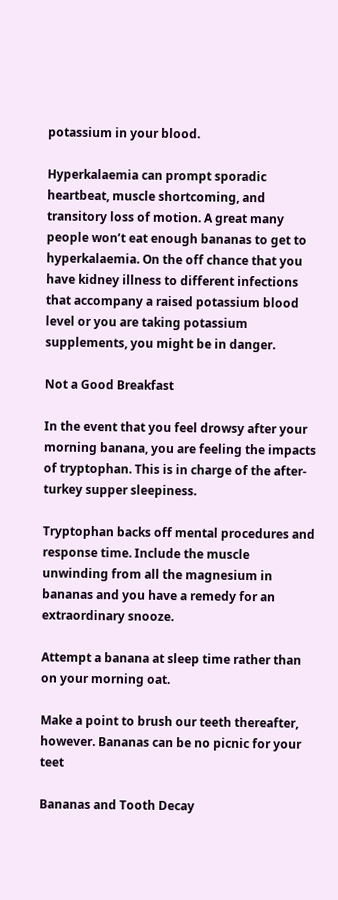potassium in your blood.

Hyperkalaemia can prompt sporadic heartbeat, muscle shortcoming, and transitory loss of motion. A great many people won’t eat enough bananas to get to hyperkalaemia. On the off chance that you have kidney illness to different infections that accompany a raised potassium blood level or you are taking potassium supplements, you might be in danger.

Not a Good Breakfast

In the event that you feel drowsy after your morning banana, you are feeling the impacts of tryptophan. This is in charge of the after-turkey supper sleepiness.

Tryptophan backs off mental procedures and response time. Include the muscle unwinding from all the magnesium in bananas and you have a remedy for an extraordinary snooze.

Attempt a banana at sleep time rather than on your morning oat.

Make a point to brush our teeth thereafter, however. Bananas can be no picnic for your teet

Bananas and Tooth Decay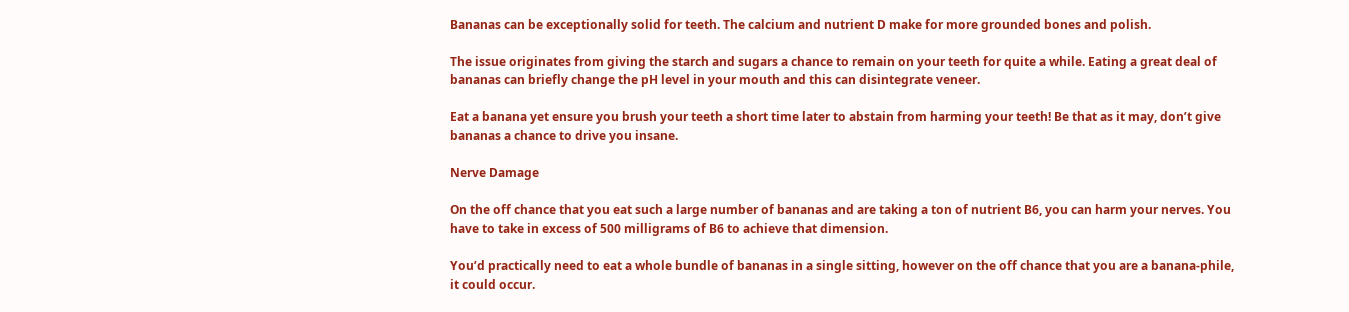Bananas can be exceptionally solid for teeth. The calcium and nutrient D make for more grounded bones and polish.

The issue originates from giving the starch and sugars a chance to remain on your teeth for quite a while. Eating a great deal of bananas can briefly change the pH level in your mouth and this can disintegrate veneer.

Eat a banana yet ensure you brush your teeth a short time later to abstain from harming your teeth! Be that as it may, don’t give bananas a chance to drive you insane.

Nerve Damage

On the off chance that you eat such a large number of bananas and are taking a ton of nutrient B6, you can harm your nerves. You have to take in excess of 500 milligrams of B6 to achieve that dimension.

You’d practically need to eat a whole bundle of bananas in a single sitting, however on the off chance that you are a banana-phile, it could occur.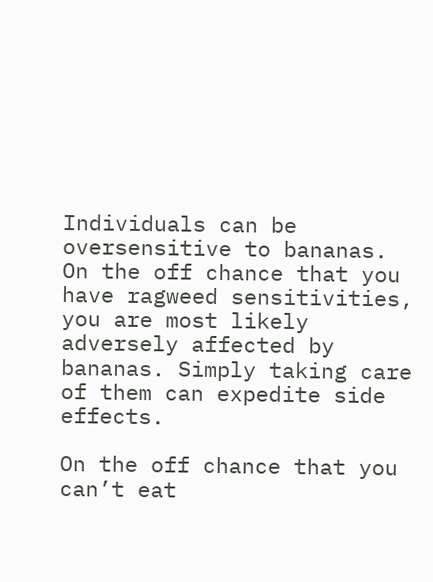Individuals can be oversensitive to bananas. On the off chance that you have ragweed sensitivities, you are most likely adversely affected by bananas. Simply taking care of them can expedite side effects.

On the off chance that you can’t eat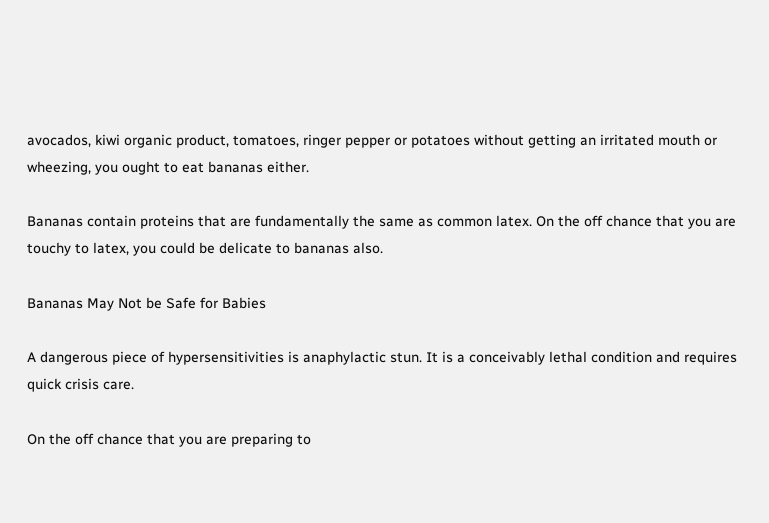avocados, kiwi organic product, tomatoes, ringer pepper or potatoes without getting an irritated mouth or wheezing, you ought to eat bananas either.

Bananas contain proteins that are fundamentally the same as common latex. On the off chance that you are touchy to latex, you could be delicate to bananas also.

Bananas May Not be Safe for Babies

A dangerous piece of hypersensitivities is anaphylactic stun. It is a conceivably lethal condition and requires quick crisis care.

On the off chance that you are preparing to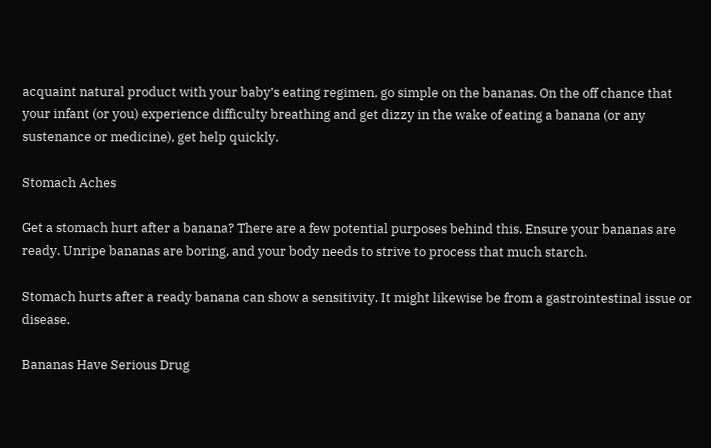acquaint natural product with your baby’s eating regimen, go simple on the bananas. On the off chance that your infant (or you) experience difficulty breathing and get dizzy in the wake of eating a banana (or any sustenance or medicine), get help quickly.

Stomach Aches

Get a stomach hurt after a banana? There are a few potential purposes behind this. Ensure your bananas are ready. Unripe bananas are boring, and your body needs to strive to process that much starch.

Stomach hurts after a ready banana can show a sensitivity. It might likewise be from a gastrointestinal issue or disease.

Bananas Have Serious Drug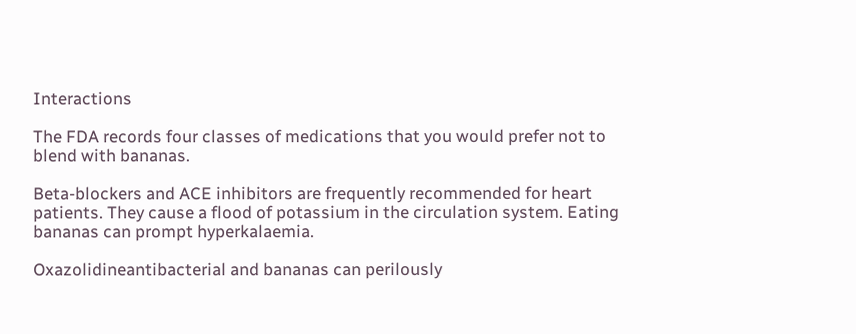Interactions

The FDA records four classes of medications that you would prefer not to blend with bananas.

Beta-blockers and ACE inhibitors are frequently recommended for heart patients. They cause a flood of potassium in the circulation system. Eating bananas can prompt hyperkalaemia.

Oxazolidineantibacterial and bananas can perilously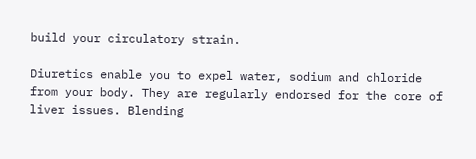build your circulatory strain.

Diuretics enable you to expel water, sodium and chloride from your body. They are regularly endorsed for the core of liver issues. Blending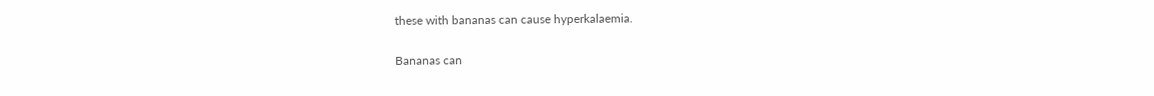these with bananas can cause hyperkalaemia.

Bananas can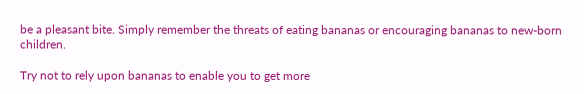be a pleasant bite. Simply remember the threats of eating bananas or encouraging bananas to new-born children.

Try not to rely upon bananas to enable you to get more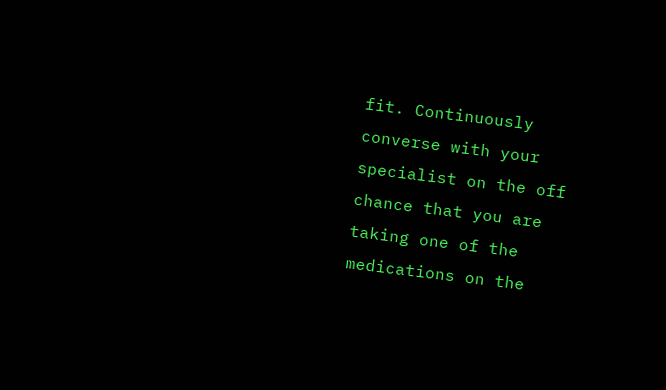fit. Continuously converse with your specialist on the off chance that you are taking one of the medications on the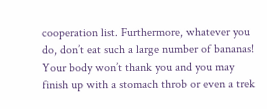cooperation list. Furthermore, whatever you do, don’t eat such a large number of bananas! Your body won’t thank you and you may finish up with a stomach throb or even a trek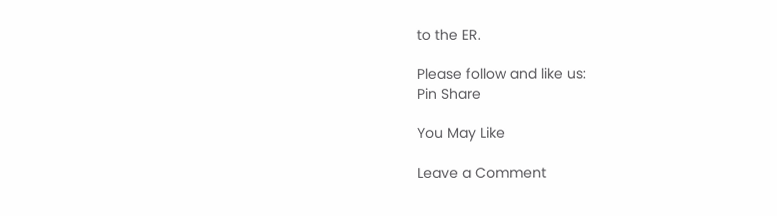to the ER.

Please follow and like us:
Pin Share

You May Like

Leave a Comment